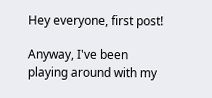Hey everyone, first post!

Anyway, I've been playing around with my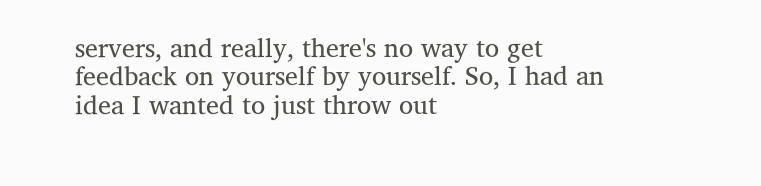servers, and really, there's no way to get feedback on yourself by yourself. So, I had an idea I wanted to just throw out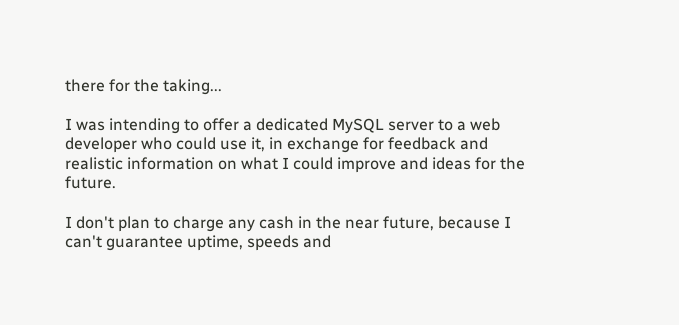there for the taking...

I was intending to offer a dedicated MySQL server to a web developer who could use it, in exchange for feedback and realistic information on what I could improve and ideas for the future.

I don't plan to charge any cash in the near future, because I can't guarantee uptime, speeds and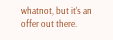whatnot, but it's an offer out there.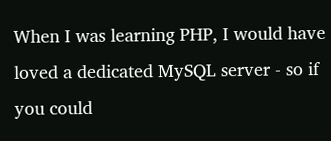When I was learning PHP, I would have loved a dedicated MySQL server - so if you could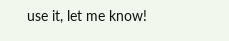use it, let me know!